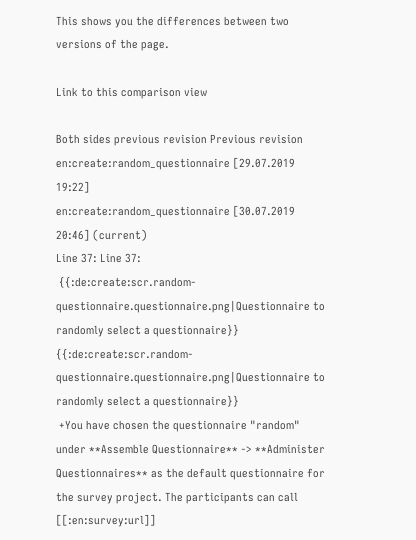This shows you the differences between two versions of the page.

Link to this comparison view

Both sides previous revision Previous revision
en:create:random_questionnaire [29.07.2019 19:22]
en:create:random_questionnaire [30.07.2019 20:46] (current)
Line 37: Line 37:
 {{:de:create:scr.random-questionnaire.questionnaire.png|Questionnaire to randomly select a questionnaire}} {{:de:create:scr.random-questionnaire.questionnaire.png|Questionnaire to randomly select a questionnaire}}
 +You have chosen the questionnaire "random" under **Assemble Questionnaire** -> **Administer Questionnaires** as the default questionnaire for the survey project. The participants can call [[:en:survey:url]]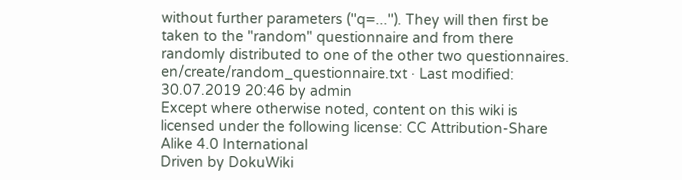without further parameters (''q=...''). They will then first be taken to the "random" questionnaire and from there randomly distributed to one of the other two questionnaires.
en/create/random_questionnaire.txt · Last modified: 30.07.2019 20:46 by admin
Except where otherwise noted, content on this wiki is licensed under the following license: CC Attribution-Share Alike 4.0 International
Driven by DokuWiki